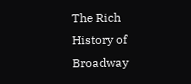The Rich History of Broadway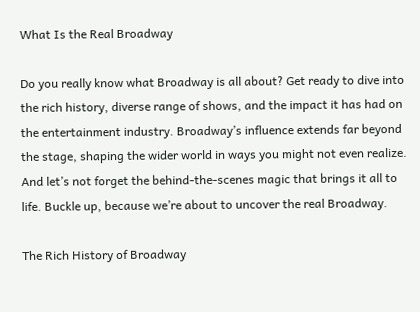What Is the Real Broadway

Do you really know what Broadway is all about? Get ready to dive into the rich history, diverse range of shows, and the impact it has had on the entertainment industry. Broadway’s influence extends far beyond the stage, shaping the wider world in ways you might not even realize. And let’s not forget the behind-the-scenes magic that brings it all to life. Buckle up, because we’re about to uncover the real Broadway.

The Rich History of Broadway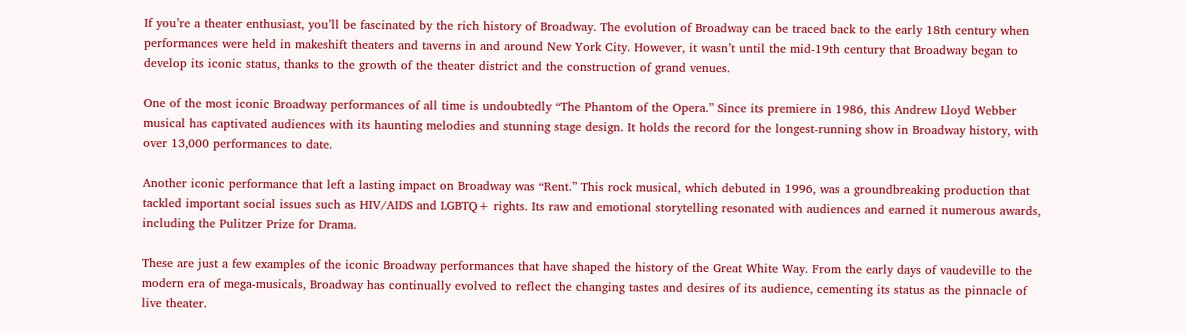If you’re a theater enthusiast, you’ll be fascinated by the rich history of Broadway. The evolution of Broadway can be traced back to the early 18th century when performances were held in makeshift theaters and taverns in and around New York City. However, it wasn’t until the mid-19th century that Broadway began to develop its iconic status, thanks to the growth of the theater district and the construction of grand venues.

One of the most iconic Broadway performances of all time is undoubtedly “The Phantom of the Opera.” Since its premiere in 1986, this Andrew Lloyd Webber musical has captivated audiences with its haunting melodies and stunning stage design. It holds the record for the longest-running show in Broadway history, with over 13,000 performances to date.

Another iconic performance that left a lasting impact on Broadway was “Rent.” This rock musical, which debuted in 1996, was a groundbreaking production that tackled important social issues such as HIV/AIDS and LGBTQ+ rights. Its raw and emotional storytelling resonated with audiences and earned it numerous awards, including the Pulitzer Prize for Drama.

These are just a few examples of the iconic Broadway performances that have shaped the history of the Great White Way. From the early days of vaudeville to the modern era of mega-musicals, Broadway has continually evolved to reflect the changing tastes and desires of its audience, cementing its status as the pinnacle of live theater.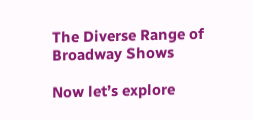The Diverse Range of Broadway Shows

Now let’s explore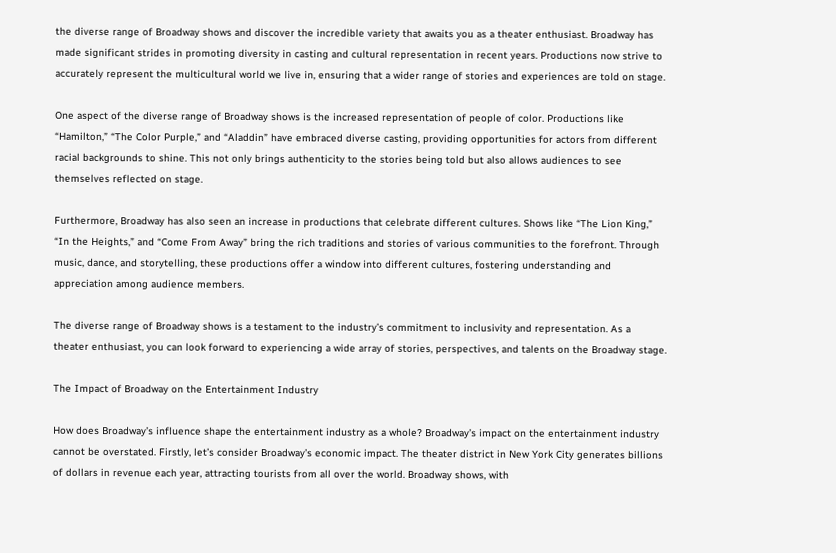the diverse range of Broadway shows and discover the incredible variety that awaits you as a theater enthusiast. Broadway has made significant strides in promoting diversity in casting and cultural representation in recent years. Productions now strive to accurately represent the multicultural world we live in, ensuring that a wider range of stories and experiences are told on stage.

One aspect of the diverse range of Broadway shows is the increased representation of people of color. Productions like “Hamilton,” “The Color Purple,” and “Aladdin” have embraced diverse casting, providing opportunities for actors from different racial backgrounds to shine. This not only brings authenticity to the stories being told but also allows audiences to see themselves reflected on stage.

Furthermore, Broadway has also seen an increase in productions that celebrate different cultures. Shows like “The Lion King,” “In the Heights,” and “Come From Away” bring the rich traditions and stories of various communities to the forefront. Through music, dance, and storytelling, these productions offer a window into different cultures, fostering understanding and appreciation among audience members.

The diverse range of Broadway shows is a testament to the industry’s commitment to inclusivity and representation. As a theater enthusiast, you can look forward to experiencing a wide array of stories, perspectives, and talents on the Broadway stage.

The Impact of Broadway on the Entertainment Industry

How does Broadway’s influence shape the entertainment industry as a whole? Broadway’s impact on the entertainment industry cannot be overstated. Firstly, let’s consider Broadway’s economic impact. The theater district in New York City generates billions of dollars in revenue each year, attracting tourists from all over the world. Broadway shows, with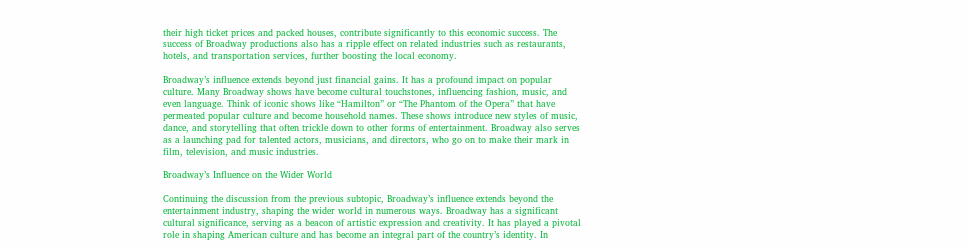their high ticket prices and packed houses, contribute significantly to this economic success. The success of Broadway productions also has a ripple effect on related industries such as restaurants, hotels, and transportation services, further boosting the local economy.

Broadway’s influence extends beyond just financial gains. It has a profound impact on popular culture. Many Broadway shows have become cultural touchstones, influencing fashion, music, and even language. Think of iconic shows like “Hamilton” or “The Phantom of the Opera” that have permeated popular culture and become household names. These shows introduce new styles of music, dance, and storytelling that often trickle down to other forms of entertainment. Broadway also serves as a launching pad for talented actors, musicians, and directors, who go on to make their mark in film, television, and music industries.

Broadway’s Influence on the Wider World

Continuing the discussion from the previous subtopic, Broadway’s influence extends beyond the entertainment industry, shaping the wider world in numerous ways. Broadway has a significant cultural significance, serving as a beacon of artistic expression and creativity. It has played a pivotal role in shaping American culture and has become an integral part of the country’s identity. In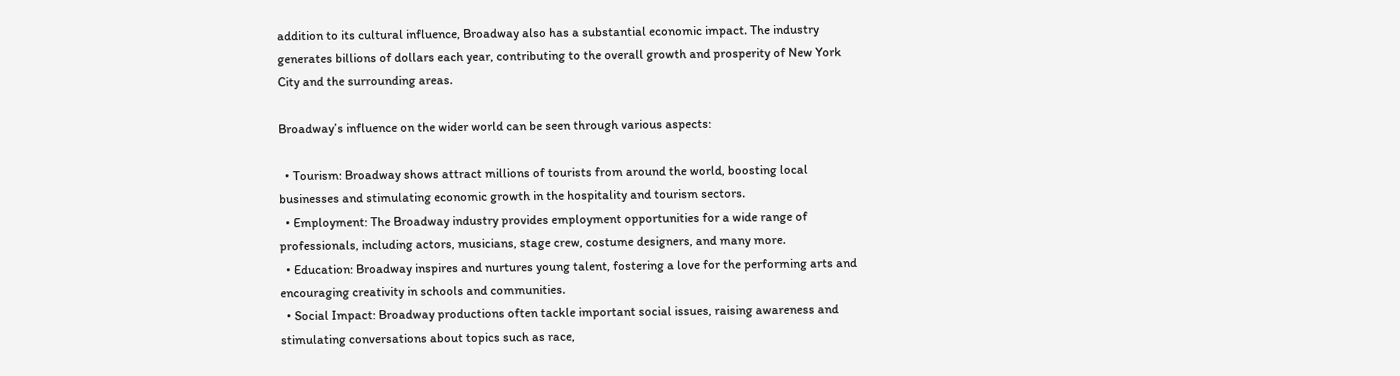addition to its cultural influence, Broadway also has a substantial economic impact. The industry generates billions of dollars each year, contributing to the overall growth and prosperity of New York City and the surrounding areas.

Broadway’s influence on the wider world can be seen through various aspects:

  • Tourism: Broadway shows attract millions of tourists from around the world, boosting local businesses and stimulating economic growth in the hospitality and tourism sectors.
  • Employment: The Broadway industry provides employment opportunities for a wide range of professionals, including actors, musicians, stage crew, costume designers, and many more.
  • Education: Broadway inspires and nurtures young talent, fostering a love for the performing arts and encouraging creativity in schools and communities.
  • Social Impact: Broadway productions often tackle important social issues, raising awareness and stimulating conversations about topics such as race,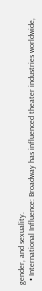gender, and sexuality.
  • International Influence: Broadway has influenced theater industries worldwide,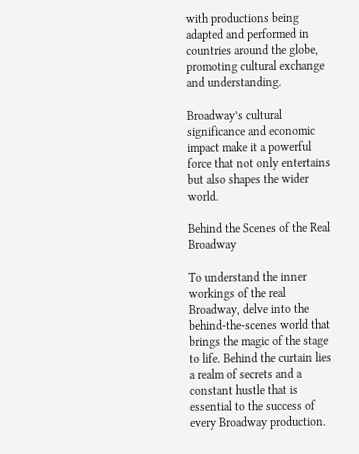with productions being adapted and performed in countries around the globe, promoting cultural exchange and understanding.

Broadway’s cultural significance and economic impact make it a powerful force that not only entertains but also shapes the wider world.

Behind the Scenes of the Real Broadway

To understand the inner workings of the real Broadway, delve into the behind-the-scenes world that brings the magic of the stage to life. Behind the curtain lies a realm of secrets and a constant hustle that is essential to the success of every Broadway production.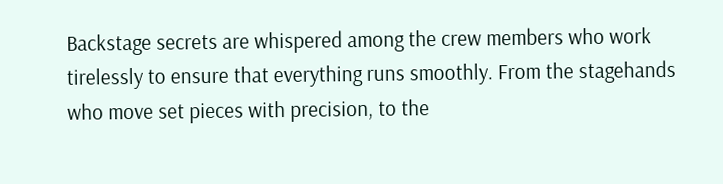Backstage secrets are whispered among the crew members who work tirelessly to ensure that everything runs smoothly. From the stagehands who move set pieces with precision, to the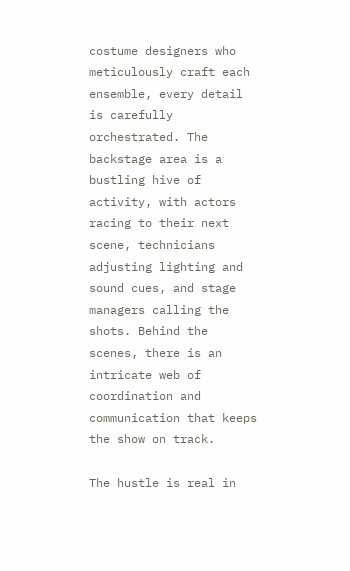costume designers who meticulously craft each ensemble, every detail is carefully orchestrated. The backstage area is a bustling hive of activity, with actors racing to their next scene, technicians adjusting lighting and sound cues, and stage managers calling the shots. Behind the scenes, there is an intricate web of coordination and communication that keeps the show on track.

The hustle is real in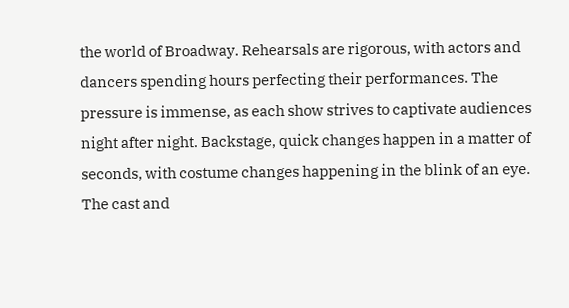the world of Broadway. Rehearsals are rigorous, with actors and dancers spending hours perfecting their performances. The pressure is immense, as each show strives to captivate audiences night after night. Backstage, quick changes happen in a matter of seconds, with costume changes happening in the blink of an eye. The cast and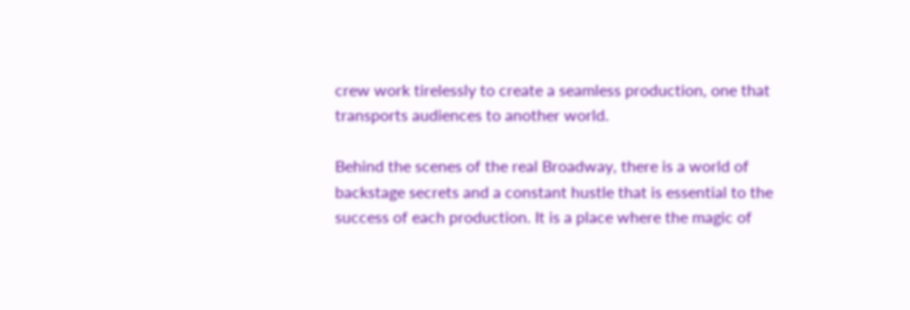crew work tirelessly to create a seamless production, one that transports audiences to another world.

Behind the scenes of the real Broadway, there is a world of backstage secrets and a constant hustle that is essential to the success of each production. It is a place where the magic of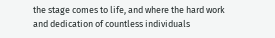the stage comes to life, and where the hard work and dedication of countless individuals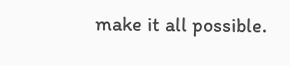make it all possible.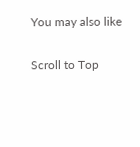You may also like

Scroll to Top